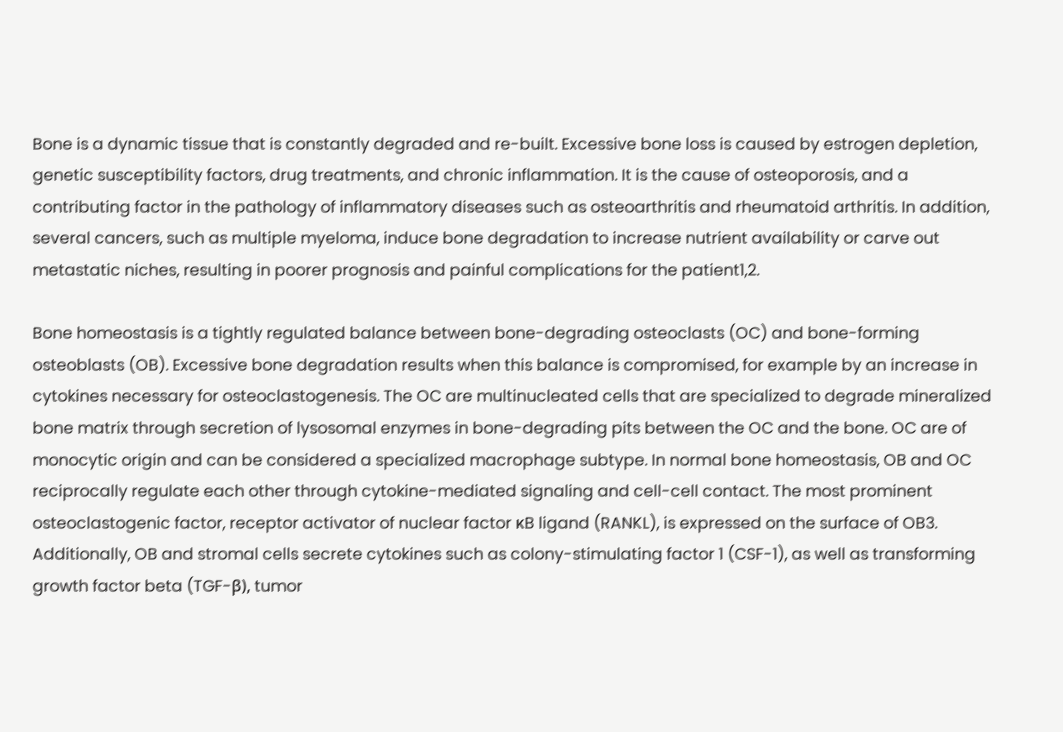Bone is a dynamic tissue that is constantly degraded and re-built. Excessive bone loss is caused by estrogen depletion, genetic susceptibility factors, drug treatments, and chronic inflammation. It is the cause of osteoporosis, and a contributing factor in the pathology of inflammatory diseases such as osteoarthritis and rheumatoid arthritis. In addition, several cancers, such as multiple myeloma, induce bone degradation to increase nutrient availability or carve out metastatic niches, resulting in poorer prognosis and painful complications for the patient1,2.

Bone homeostasis is a tightly regulated balance between bone-degrading osteoclasts (OC) and bone-forming osteoblasts (OB). Excessive bone degradation results when this balance is compromised, for example by an increase in cytokines necessary for osteoclastogenesis. The OC are multinucleated cells that are specialized to degrade mineralized bone matrix through secretion of lysosomal enzymes in bone-degrading pits between the OC and the bone. OC are of monocytic origin and can be considered a specialized macrophage subtype. In normal bone homeostasis, OB and OC reciprocally regulate each other through cytokine-mediated signaling and cell-cell contact. The most prominent osteoclastogenic factor, receptor activator of nuclear factor κB ligand (RANKL), is expressed on the surface of OB3. Additionally, OB and stromal cells secrete cytokines such as colony-stimulating factor 1 (CSF-1), as well as transforming growth factor beta (TGF-β), tumor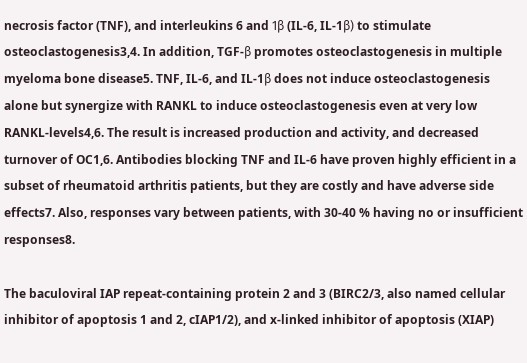necrosis factor (TNF), and interleukins 6 and 1β (IL-6, IL-1β) to stimulate osteoclastogenesis3,4. In addition, TGF-β promotes osteoclastogenesis in multiple myeloma bone disease5. TNF, IL-6, and IL-1β does not induce osteoclastogenesis alone but synergize with RANKL to induce osteoclastogenesis even at very low RANKL-levels4,6. The result is increased production and activity, and decreased turnover of OC1,6. Antibodies blocking TNF and IL-6 have proven highly efficient in a subset of rheumatoid arthritis patients, but they are costly and have adverse side effects7. Also, responses vary between patients, with 30-40 % having no or insufficient responses8.

The baculoviral IAP repeat-containing protein 2 and 3 (BIRC2/3, also named cellular inhibitor of apoptosis 1 and 2, cIAP1/2), and x-linked inhibitor of apoptosis (XIAP)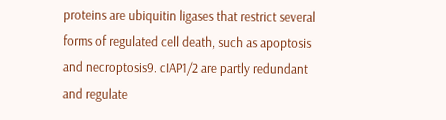proteins are ubiquitin ligases that restrict several forms of regulated cell death, such as apoptosis and necroptosis9. cIAP1/2 are partly redundant and regulate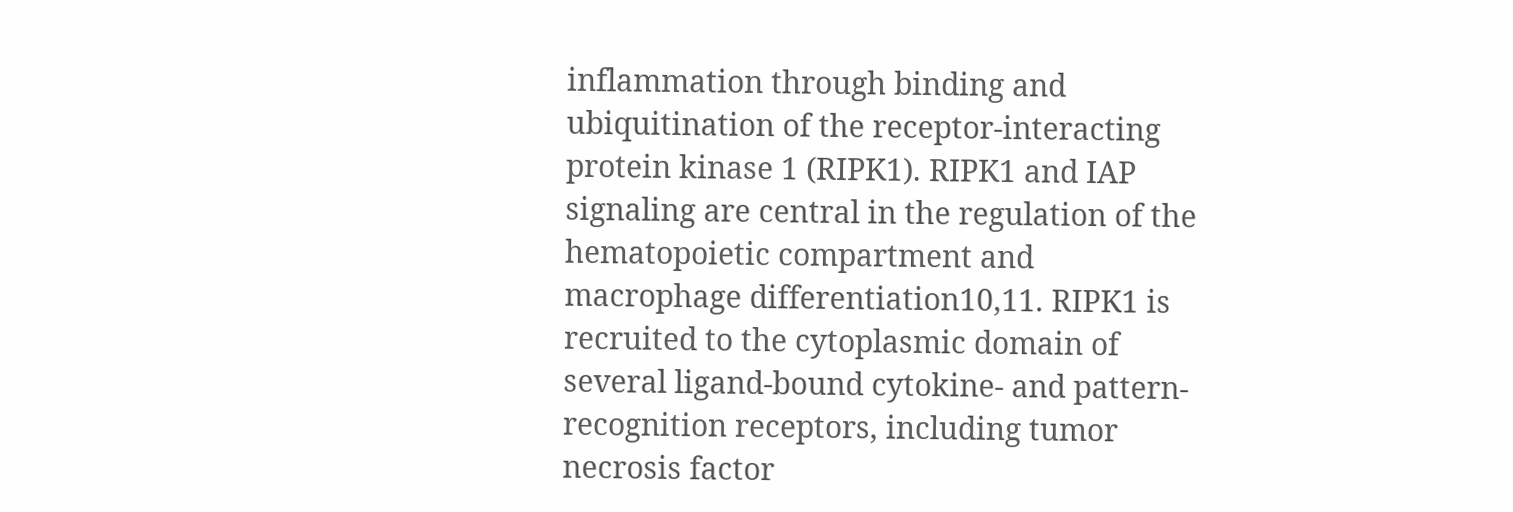inflammation through binding and ubiquitination of the receptor-interacting protein kinase 1 (RIPK1). RIPK1 and IAP signaling are central in the regulation of the hematopoietic compartment and macrophage differentiation10,11. RIPK1 is recruited to the cytoplasmic domain of several ligand-bound cytokine- and pattern-recognition receptors, including tumor necrosis factor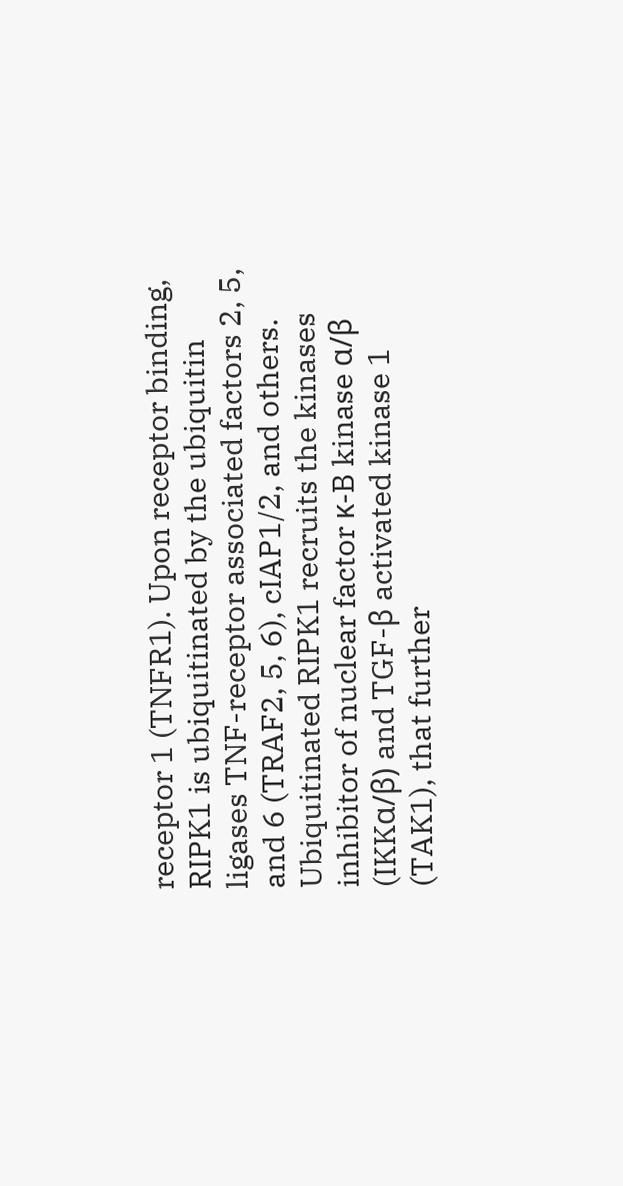receptor 1 (TNFR1). Upon receptor binding, RIPK1 is ubiquitinated by the ubiquitin ligases TNF-receptor associated factors 2, 5, and 6 (TRAF2, 5, 6), cIAP1/2, and others. Ubiquitinated RIPK1 recruits the kinases inhibitor of nuclear factor κ-B kinase α/β (IKKα/β) and TGF-β activated kinase 1 (TAK1), that further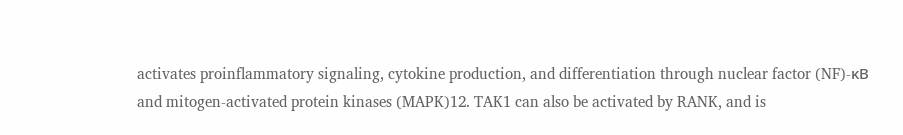activates proinflammatory signaling, cytokine production, and differentiation through nuclear factor (NF)-κB and mitogen-activated protein kinases (MAPK)12. TAK1 can also be activated by RANK, and is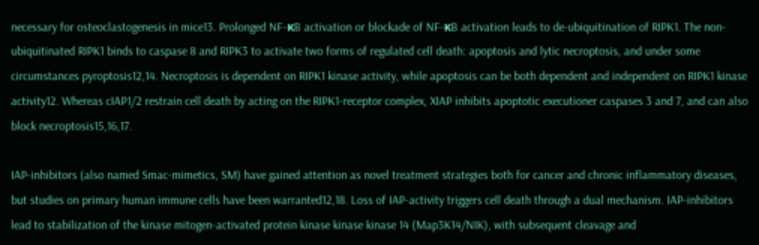necessary for osteoclastogenesis in mice13. Prolonged NF-κB activation or blockade of NF-κB activation leads to de-ubiquitination of RIPK1. The non-ubiquitinated RIPK1 binds to caspase 8 and RIPK3 to activate two forms of regulated cell death: apoptosis and lytic necroptosis, and under some circumstances pyroptosis12,14. Necroptosis is dependent on RIPK1 kinase activity, while apoptosis can be both dependent and independent on RIPK1 kinase activity12. Whereas cIAP1/2 restrain cell death by acting on the RIPK1-receptor complex, XIAP inhibits apoptotic executioner caspases 3 and 7, and can also block necroptosis15,16,17.

IAP-inhibitors (also named Smac-mimetics, SM) have gained attention as novel treatment strategies both for cancer and chronic inflammatory diseases, but studies on primary human immune cells have been warranted12,18. Loss of IAP-activity triggers cell death through a dual mechanism. IAP-inhibitors lead to stabilization of the kinase mitogen-activated protein kinase kinase kinase 14 (Map3K14/NIK), with subsequent cleavage and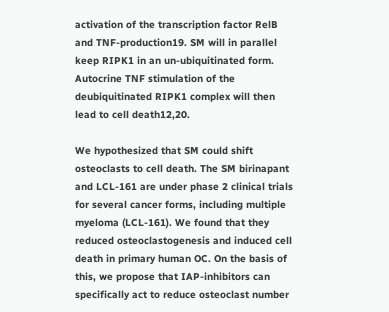activation of the transcription factor RelB and TNF-production19. SM will in parallel keep RIPK1 in an un-ubiquitinated form. Autocrine TNF stimulation of the deubiquitinated RIPK1 complex will then lead to cell death12,20.

We hypothesized that SM could shift osteoclasts to cell death. The SM birinapant and LCL-161 are under phase 2 clinical trials for several cancer forms, including multiple myeloma (LCL-161). We found that they reduced osteoclastogenesis and induced cell death in primary human OC. On the basis of this, we propose that IAP-inhibitors can specifically act to reduce osteoclast number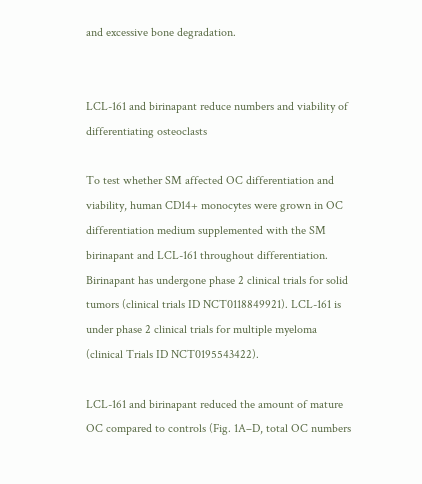and excessive bone degradation.


LCL-161 and birinapant reduce numbers and viability of differentiating osteoclasts

To test whether SM affected OC differentiation and viability, human CD14+ monocytes were grown in OC differentiation medium supplemented with the SM birinapant and LCL-161 throughout differentiation. Birinapant has undergone phase 2 clinical trials for solid tumors (clinical trials ID NCT0118849921). LCL-161 is under phase 2 clinical trials for multiple myeloma (clinical Trials ID NCT0195543422).

LCL-161 and birinapant reduced the amount of mature OC compared to controls (Fig. 1A–D, total OC numbers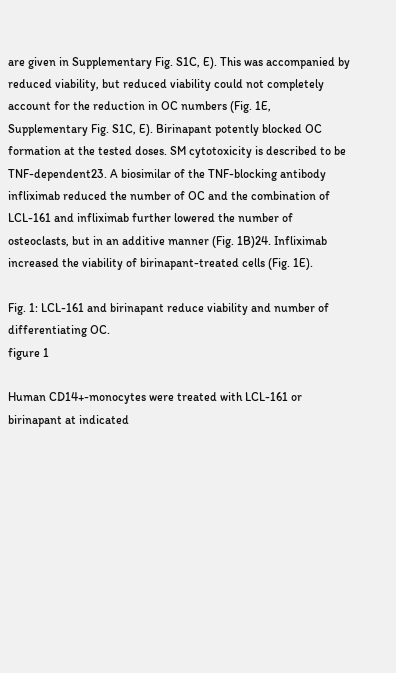are given in Supplementary Fig. S1C, E). This was accompanied by reduced viability, but reduced viability could not completely account for the reduction in OC numbers (Fig. 1E, Supplementary Fig. S1C, E). Birinapant potently blocked OC formation at the tested doses. SM cytotoxicity is described to be TNF-dependent23. A biosimilar of the TNF-blocking antibody infliximab reduced the number of OC and the combination of LCL-161 and infliximab further lowered the number of osteoclasts, but in an additive manner (Fig. 1B)24. Infliximab increased the viability of birinapant-treated cells (Fig. 1E).

Fig. 1: LCL-161 and birinapant reduce viability and number of differentiating OC.
figure 1

Human CD14+-monocytes were treated with LCL-161 or birinapant at indicated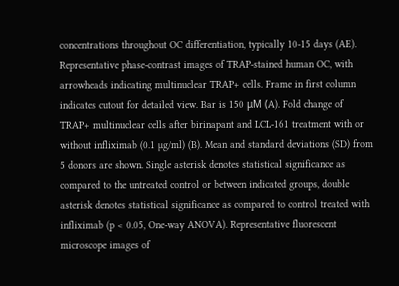concentrations throughout OC differentiation, typically 10-15 days (AE). Representative phase-contrast images of TRAP-stained human OC, with arrowheads indicating multinuclear TRAP+ cells. Frame in first column indicates cutout for detailed view. Bar is 150 μM (A). Fold change of TRAP+ multinuclear cells after birinapant and LCL-161 treatment with or without infliximab (0.1 µg/ml) (B). Mean and standard deviations (SD) from 5 donors are shown. Single asterisk denotes statistical significance as compared to the untreated control or between indicated groups, double asterisk denotes statistical significance as compared to control treated with infliximab (p < 0.05, One-way ANOVA). Representative fluorescent microscope images of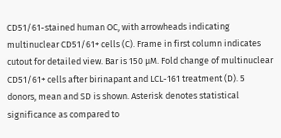CD51/61-stained human OC, with arrowheads indicating multinuclear CD51/61+ cells (C). Frame in first column indicates cutout for detailed view. Bar is 150 µM. Fold change of multinuclear CD51/61+ cells after birinapant and LCL-161 treatment (D). 5 donors, mean and SD is shown. Asterisk denotes statistical significance as compared to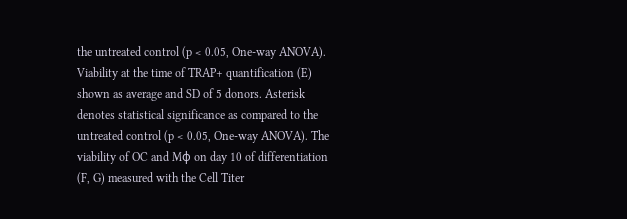the untreated control (p < 0.05, One-way ANOVA). Viability at the time of TRAP+ quantification (E) shown as average and SD of 5 donors. Asterisk denotes statistical significance as compared to the untreated control (p < 0.05, One-way ANOVA). The viability of OC and Mϕ on day 10 of differentiation (F, G) measured with the Cell Titer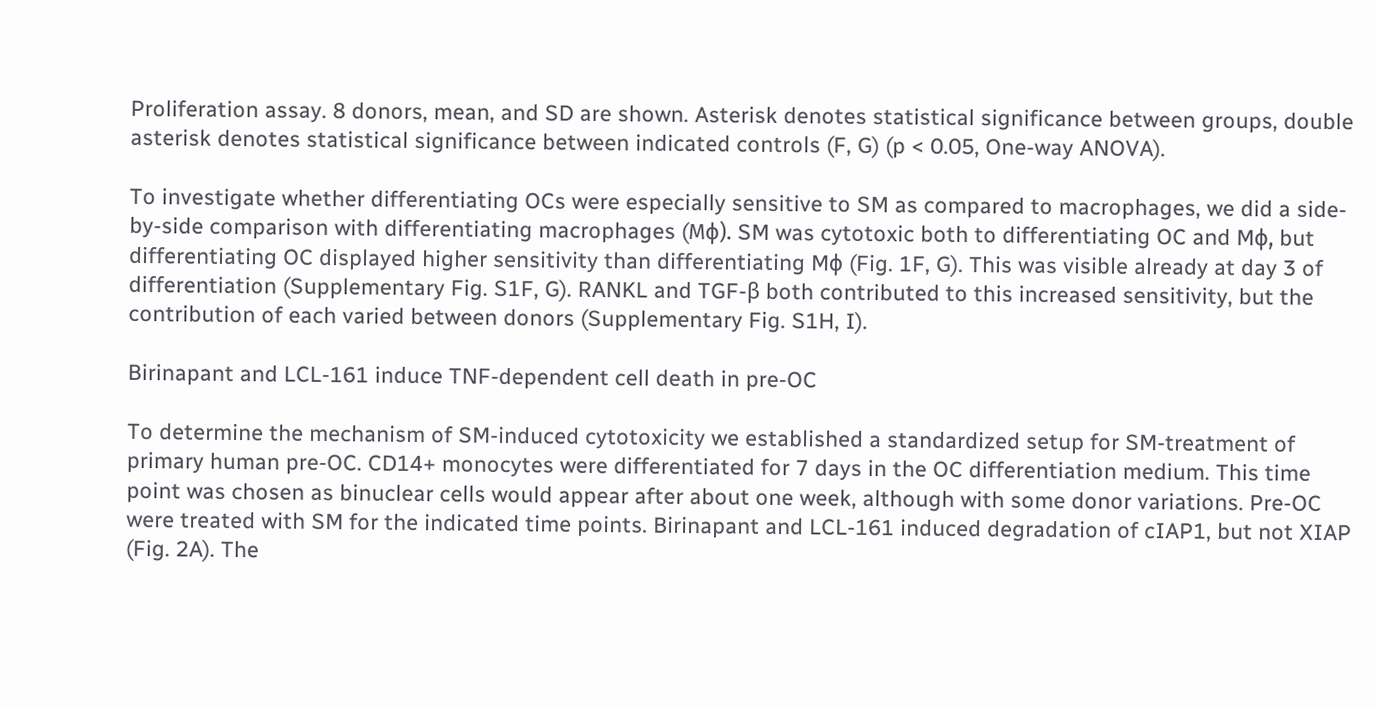Proliferation assay. 8 donors, mean, and SD are shown. Asterisk denotes statistical significance between groups, double asterisk denotes statistical significance between indicated controls (F, G) (p < 0.05, One-way ANOVA).

To investigate whether differentiating OCs were especially sensitive to SM as compared to macrophages, we did a side-by-side comparison with differentiating macrophages (Mϕ). SM was cytotoxic both to differentiating OC and Mϕ, but differentiating OC displayed higher sensitivity than differentiating Mϕ (Fig. 1F, G). This was visible already at day 3 of differentiation (Supplementary Fig. S1F, G). RANKL and TGF-β both contributed to this increased sensitivity, but the contribution of each varied between donors (Supplementary Fig. S1H, I).

Birinapant and LCL-161 induce TNF-dependent cell death in pre-OC

To determine the mechanism of SM-induced cytotoxicity we established a standardized setup for SM-treatment of primary human pre-OC. CD14+ monocytes were differentiated for 7 days in the OC differentiation medium. This time point was chosen as binuclear cells would appear after about one week, although with some donor variations. Pre-OC were treated with SM for the indicated time points. Birinapant and LCL-161 induced degradation of cIAP1, but not XIAP (Fig. 2A). The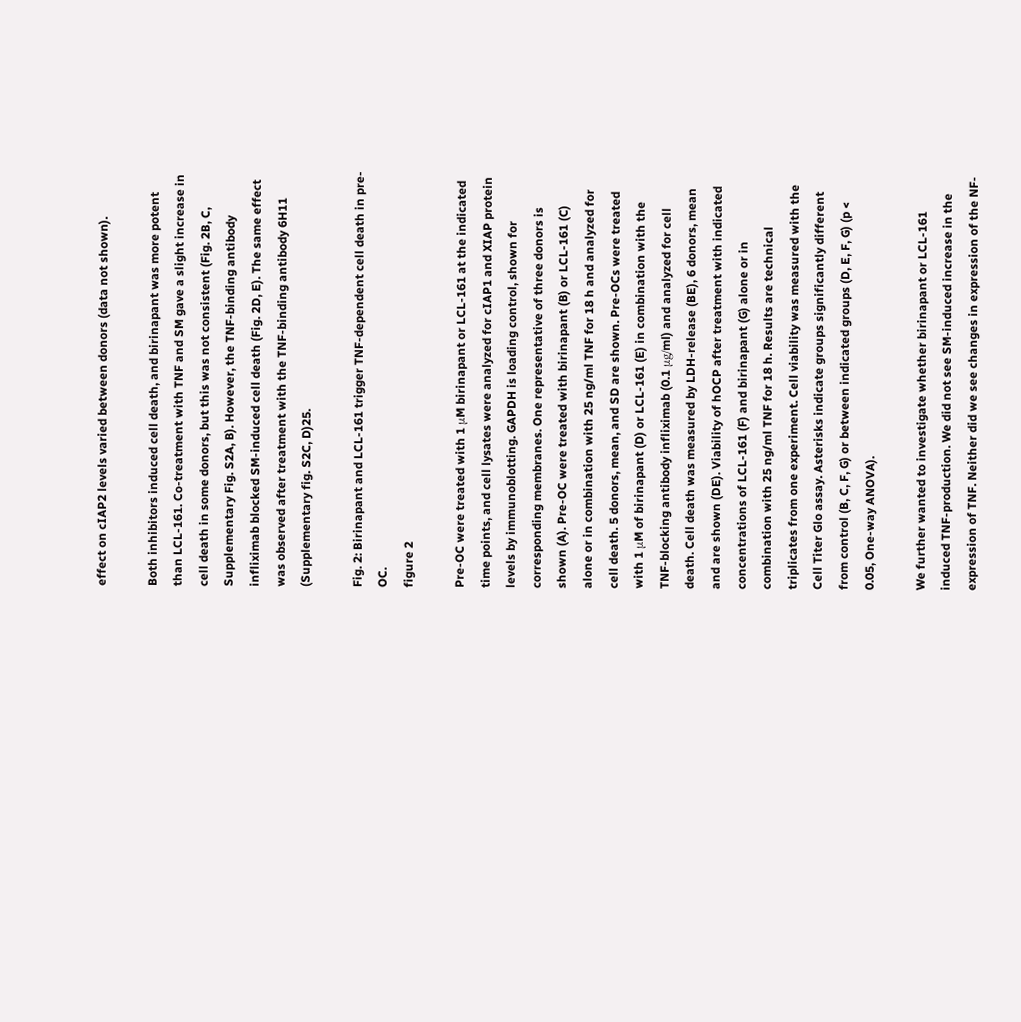effect on cIAP2 levels varied between donors (data not shown).

Both inhibitors induced cell death, and birinapant was more potent than LCL-161. Co-treatment with TNF and SM gave a slight increase in cell death in some donors, but this was not consistent (Fig. 2B, C, Supplementary Fig. S2A, B). However, the TNF-binding antibody infliximab blocked SM-induced cell death (Fig. 2D, E). The same effect was observed after treatment with the TNF-binding antibody 6H11 (Supplementary fig. S2C, D)25.

Fig. 2: Birinapant and LCL-161 trigger TNF-dependent cell death in pre-OC.
figure 2

Pre-OC were treated with 1 μM birinapant or LCL-161 at the indicated time points, and cell lysates were analyzed for cIAP1 and XIAP protein levels by immunoblotting. GAPDH is loading control, shown for corresponding membranes. One representative of three donors is shown (A). Pre-OC were treated with birinapant (B) or LCL-161 (C) alone or in combination with 25 ng/ml TNF for 18 h and analyzed for cell death. 5 donors, mean, and SD are shown. Pre-OCs were treated with 1 μM of birinapant (D) or LCL-161 (E) in combination with the TNF-blocking antibody infliximab (0.1 μg/ml) and analyzed for cell death. Cell death was measured by LDH-release (BE), 6 donors, mean and are shown (DE). Viability of hOCP after treatment with indicated concentrations of LCL-161 (F) and birinapant (G) alone or in combination with 25 ng/ml TNF for 18 h. Results are technical triplicates from one experiment. Cell viability was measured with the Cell Titer Glo assay. Asterisks indicate groups significantly different from control (B, C, F, G) or between indicated groups (D, E, F, G) (p < 0.05, One-way ANOVA).

We further wanted to investigate whether birinapant or LCL-161 induced TNF-production. We did not see SM-induced increase in the expression of TNF. Neither did we see changes in expression of the NF-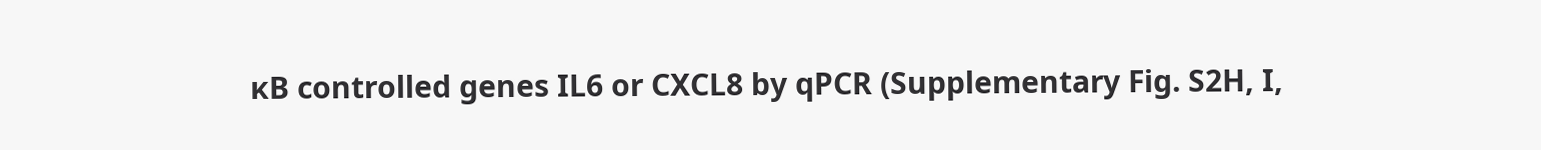κB controlled genes IL6 or CXCL8 by qPCR (Supplementary Fig. S2H, I,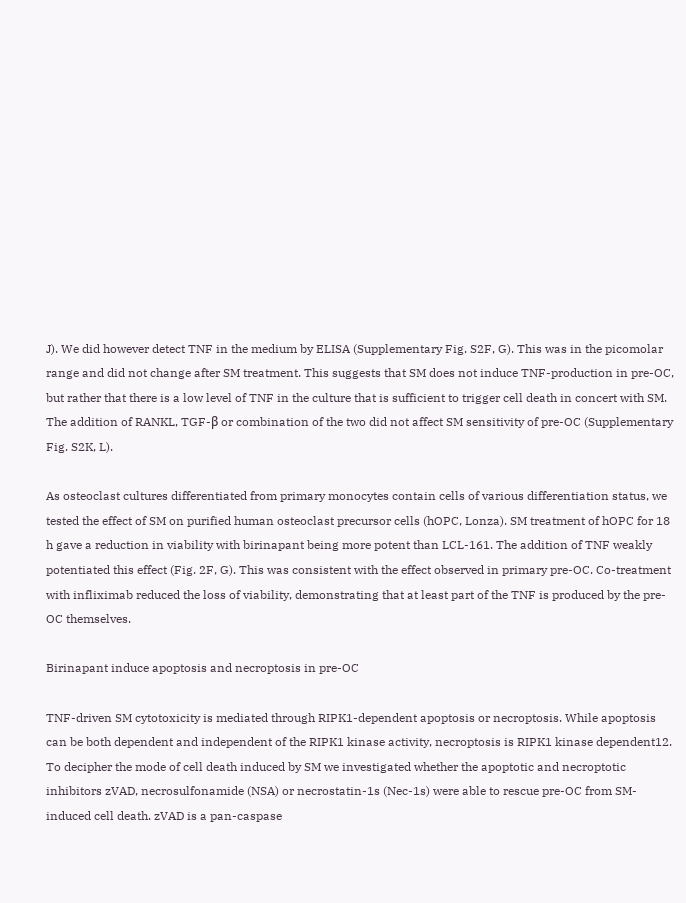J). We did however detect TNF in the medium by ELISA (Supplementary Fig. S2F, G). This was in the picomolar range and did not change after SM treatment. This suggests that SM does not induce TNF-production in pre-OC, but rather that there is a low level of TNF in the culture that is sufficient to trigger cell death in concert with SM. The addition of RANKL, TGF-β or combination of the two did not affect SM sensitivity of pre-OC (Supplementary Fig. S2K, L).

As osteoclast cultures differentiated from primary monocytes contain cells of various differentiation status, we tested the effect of SM on purified human osteoclast precursor cells (hOPC, Lonza). SM treatment of hOPC for 18 h gave a reduction in viability with birinapant being more potent than LCL-161. The addition of TNF weakly potentiated this effect (Fig. 2F, G). This was consistent with the effect observed in primary pre-OC. Co-treatment with infliximab reduced the loss of viability, demonstrating that at least part of the TNF is produced by the pre-OC themselves.

Birinapant induce apoptosis and necroptosis in pre-OC

TNF-driven SM cytotoxicity is mediated through RIPK1-dependent apoptosis or necroptosis. While apoptosis can be both dependent and independent of the RIPK1 kinase activity, necroptosis is RIPK1 kinase dependent12. To decipher the mode of cell death induced by SM we investigated whether the apoptotic and necroptotic inhibitors zVAD, necrosulfonamide (NSA) or necrostatin-1s (Nec-1s) were able to rescue pre-OC from SM-induced cell death. zVAD is a pan-caspase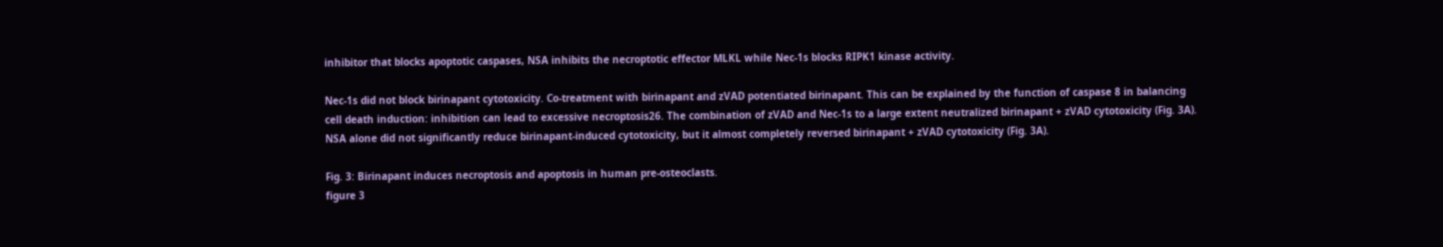inhibitor that blocks apoptotic caspases, NSA inhibits the necroptotic effector MLKL while Nec-1s blocks RIPK1 kinase activity.

Nec-1s did not block birinapant cytotoxicity. Co-treatment with birinapant and zVAD potentiated birinapant. This can be explained by the function of caspase 8 in balancing cell death induction: inhibition can lead to excessive necroptosis26. The combination of zVAD and Nec-1s to a large extent neutralized birinapant + zVAD cytotoxicity (Fig. 3A). NSA alone did not significantly reduce birinapant-induced cytotoxicity, but it almost completely reversed birinapant + zVAD cytotoxicity (Fig. 3A).

Fig. 3: Birinapant induces necroptosis and apoptosis in human pre-osteoclasts.
figure 3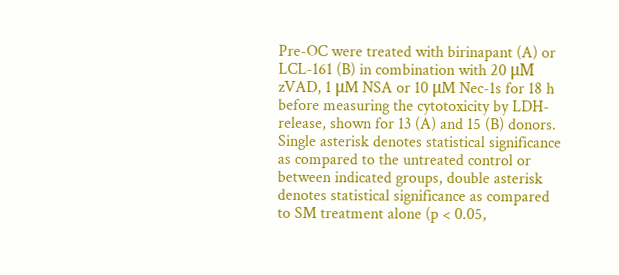Pre-OC were treated with birinapant (A) or LCL-161 (B) in combination with 20 μM zVAD, 1 μM NSA or 10 μM Nec-1s for 18 h before measuring the cytotoxicity by LDH-release, shown for 13 (A) and 15 (B) donors. Single asterisk denotes statistical significance as compared to the untreated control or between indicated groups, double asterisk denotes statistical significance as compared to SM treatment alone (p < 0.05,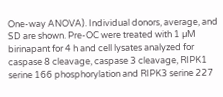One-way ANOVA). Individual donors, average, and SD are shown. Pre-OC were treated with 1 µM birinapant for 4 h and cell lysates analyzed for caspase 8 cleavage, caspase 3 cleavage, RIPK1 serine 166 phosphorylation and RIPK3 serine 227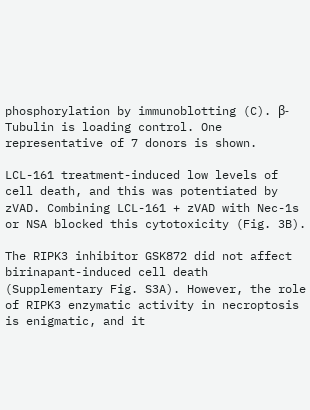phosphorylation by immunoblotting (C). β-Tubulin is loading control. One representative of 7 donors is shown.

LCL-161 treatment-induced low levels of cell death, and this was potentiated by zVAD. Combining LCL-161 + zVAD with Nec-1s or NSA blocked this cytotoxicity (Fig. 3B).

The RIPK3 inhibitor GSK872 did not affect birinapant-induced cell death (Supplementary Fig. S3A). However, the role of RIPK3 enzymatic activity in necroptosis is enigmatic, and it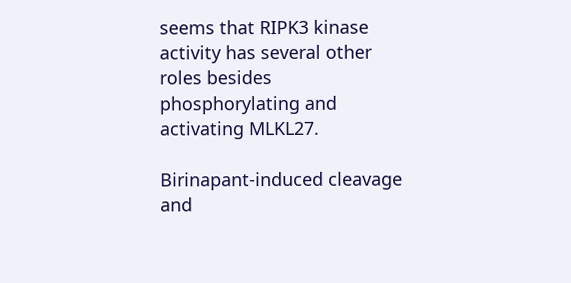seems that RIPK3 kinase activity has several other roles besides phosphorylating and activating MLKL27.

Birinapant-induced cleavage and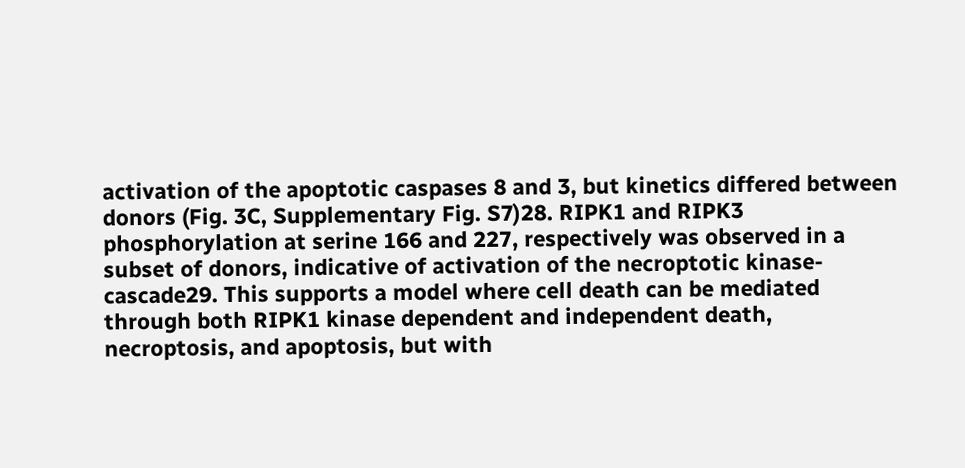activation of the apoptotic caspases 8 and 3, but kinetics differed between donors (Fig. 3C, Supplementary Fig. S7)28. RIPK1 and RIPK3 phosphorylation at serine 166 and 227, respectively was observed in a subset of donors, indicative of activation of the necroptotic kinase-cascade29. This supports a model where cell death can be mediated through both RIPK1 kinase dependent and independent death, necroptosis, and apoptosis, but with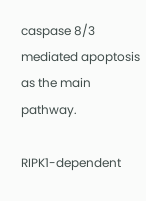caspase 8/3 mediated apoptosis as the main pathway.

RIPK1-dependent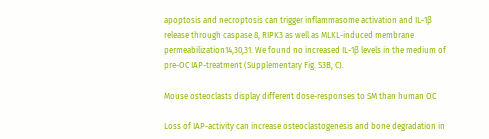apoptosis and necroptosis can trigger inflammasome activation and IL-1β release through caspase 8, RIPK3 as well as MLKL-induced membrane permeabilization14,30,31. We found no increased IL-1β levels in the medium of pre-OC IAP-treatment (Supplementary Fig. S3B, C).

Mouse osteoclasts display different dose-responses to SM than human OC

Loss of IAP-activity can increase osteoclastogenesis and bone degradation in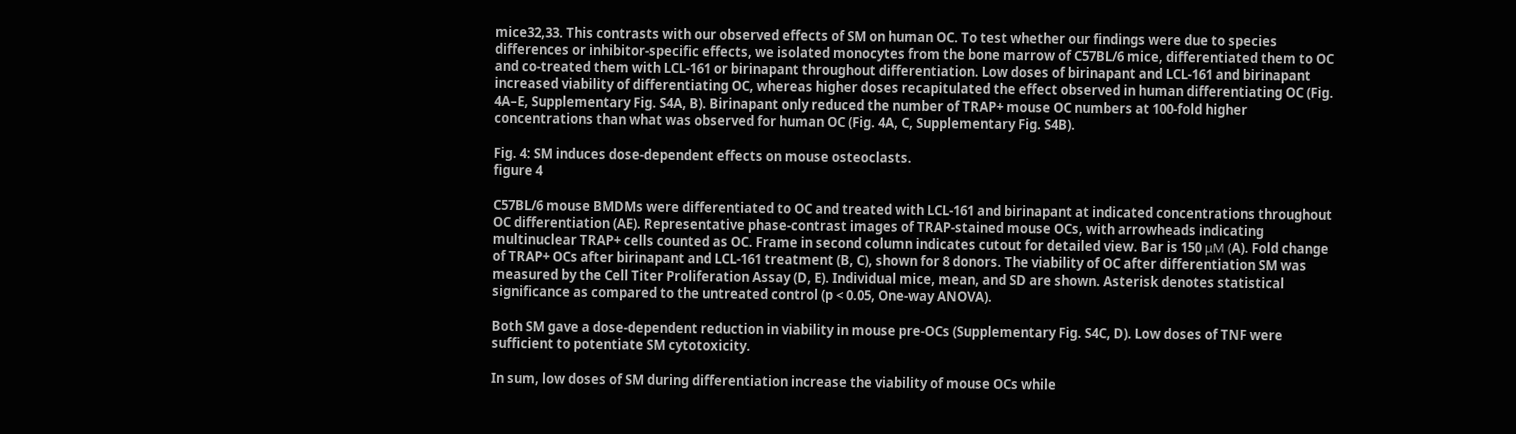mice32,33. This contrasts with our observed effects of SM on human OC. To test whether our findings were due to species differences or inhibitor-specific effects, we isolated monocytes from the bone marrow of C57BL/6 mice, differentiated them to OC and co-treated them with LCL-161 or birinapant throughout differentiation. Low doses of birinapant and LCL-161 and birinapant increased viability of differentiating OC, whereas higher doses recapitulated the effect observed in human differentiating OC (Fig. 4A–E, Supplementary Fig. S4A, B). Birinapant only reduced the number of TRAP+ mouse OC numbers at 100-fold higher concentrations than what was observed for human OC (Fig. 4A, C, Supplementary Fig. S4B).

Fig. 4: SM induces dose-dependent effects on mouse osteoclasts.
figure 4

C57BL/6 mouse BMDMs were differentiated to OC and treated with LCL-161 and birinapant at indicated concentrations throughout OC differentiation (AE). Representative phase-contrast images of TRAP-stained mouse OCs, with arrowheads indicating multinuclear TRAP+ cells counted as OC. Frame in second column indicates cutout for detailed view. Bar is 150 μM (A). Fold change of TRAP+ OCs after birinapant and LCL-161 treatment (B, C), shown for 8 donors. The viability of OC after differentiation SM was measured by the Cell Titer Proliferation Assay (D, E). Individual mice, mean, and SD are shown. Asterisk denotes statistical significance as compared to the untreated control (p < 0.05, One-way ANOVA).

Both SM gave a dose-dependent reduction in viability in mouse pre-OCs (Supplementary Fig. S4C, D). Low doses of TNF were sufficient to potentiate SM cytotoxicity.

In sum, low doses of SM during differentiation increase the viability of mouse OCs while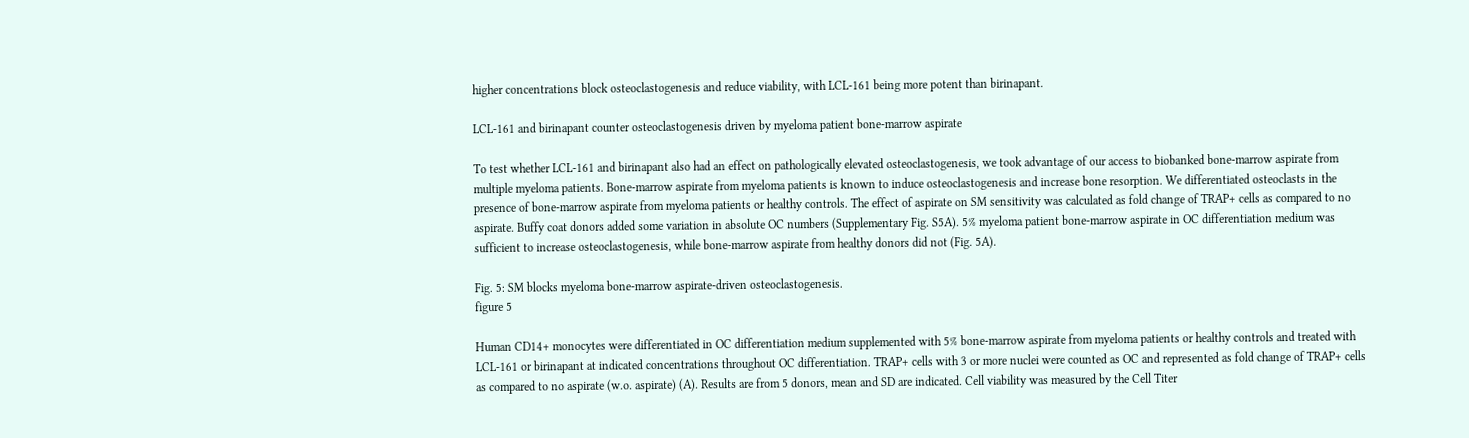higher concentrations block osteoclastogenesis and reduce viability, with LCL-161 being more potent than birinapant.

LCL-161 and birinapant counter osteoclastogenesis driven by myeloma patient bone-marrow aspirate

To test whether LCL-161 and birinapant also had an effect on pathologically elevated osteoclastogenesis, we took advantage of our access to biobanked bone-marrow aspirate from multiple myeloma patients. Bone-marrow aspirate from myeloma patients is known to induce osteoclastogenesis and increase bone resorption. We differentiated osteoclasts in the presence of bone-marrow aspirate from myeloma patients or healthy controls. The effect of aspirate on SM sensitivity was calculated as fold change of TRAP+ cells as compared to no aspirate. Buffy coat donors added some variation in absolute OC numbers (Supplementary Fig. S5A). 5% myeloma patient bone-marrow aspirate in OC differentiation medium was sufficient to increase osteoclastogenesis, while bone-marrow aspirate from healthy donors did not (Fig. 5A).

Fig. 5: SM blocks myeloma bone-marrow aspirate-driven osteoclastogenesis.
figure 5

Human CD14+ monocytes were differentiated in OC differentiation medium supplemented with 5% bone-marrow aspirate from myeloma patients or healthy controls and treated with LCL-161 or birinapant at indicated concentrations throughout OC differentiation. TRAP+ cells with 3 or more nuclei were counted as OC and represented as fold change of TRAP+ cells as compared to no aspirate (w.o. aspirate) (A). Results are from 5 donors, mean and SD are indicated. Cell viability was measured by the Cell Titer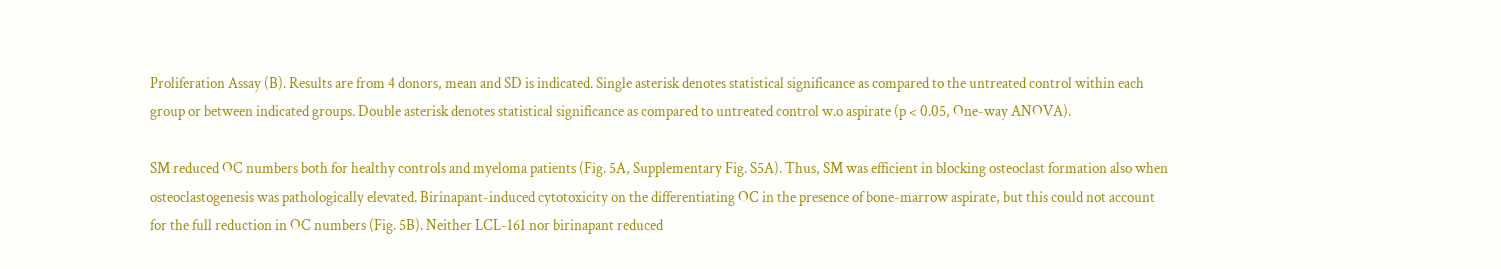Proliferation Assay (B). Results are from 4 donors, mean and SD is indicated. Single asterisk denotes statistical significance as compared to the untreated control within each group or between indicated groups. Double asterisk denotes statistical significance as compared to untreated control w.o aspirate (p < 0.05, One-way ANOVA).

SM reduced OC numbers both for healthy controls and myeloma patients (Fig. 5A, Supplementary Fig. S5A). Thus, SM was efficient in blocking osteoclast formation also when osteoclastogenesis was pathologically elevated. Birinapant-induced cytotoxicity on the differentiating OC in the presence of bone-marrow aspirate, but this could not account for the full reduction in OC numbers (Fig. 5B). Neither LCL-161 nor birinapant reduced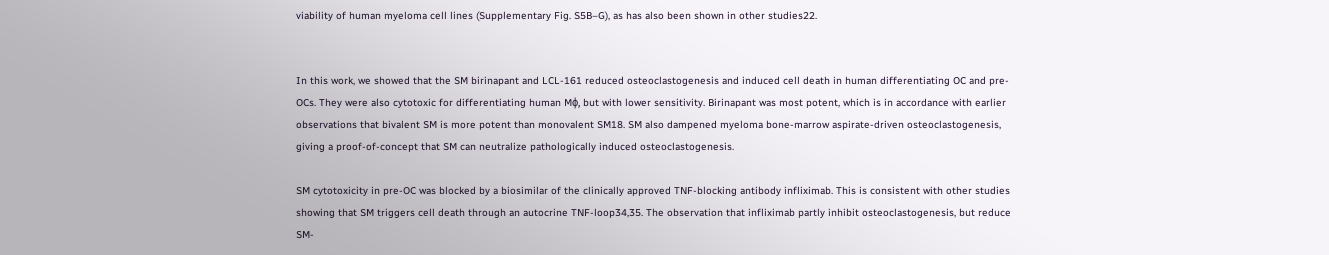viability of human myeloma cell lines (Supplementary Fig. S5B–G), as has also been shown in other studies22.


In this work, we showed that the SM birinapant and LCL-161 reduced osteoclastogenesis and induced cell death in human differentiating OC and pre-OCs. They were also cytotoxic for differentiating human Mϕ, but with lower sensitivity. Birinapant was most potent, which is in accordance with earlier observations that bivalent SM is more potent than monovalent SM18. SM also dampened myeloma bone-marrow aspirate-driven osteoclastogenesis, giving a proof-of-concept that SM can neutralize pathologically induced osteoclastogenesis.

SM cytotoxicity in pre-OC was blocked by a biosimilar of the clinically approved TNF-blocking antibody infliximab. This is consistent with other studies showing that SM triggers cell death through an autocrine TNF-loop34,35. The observation that infliximab partly inhibit osteoclastogenesis, but reduce SM-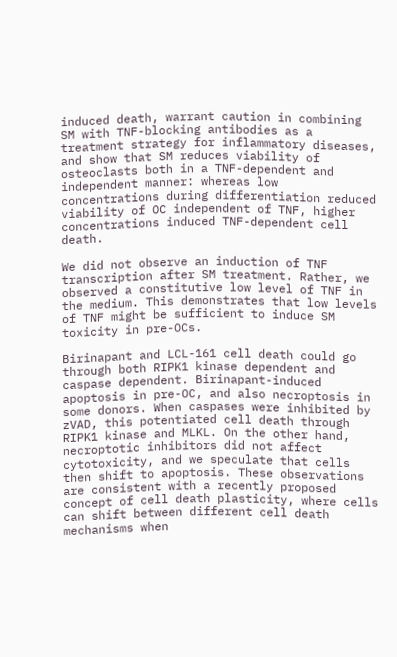induced death, warrant caution in combining SM with TNF-blocking antibodies as a treatment strategy for inflammatory diseases, and show that SM reduces viability of osteoclasts both in a TNF-dependent and independent manner: whereas low concentrations during differentiation reduced viability of OC independent of TNF, higher concentrations induced TNF-dependent cell death.

We did not observe an induction of TNF transcription after SM treatment. Rather, we observed a constitutive low level of TNF in the medium. This demonstrates that low levels of TNF might be sufficient to induce SM toxicity in pre-OCs.

Birinapant and LCL-161 cell death could go through both RIPK1 kinase dependent and caspase dependent. Birinapant-induced apoptosis in pre-OC, and also necroptosis in some donors. When caspases were inhibited by zVAD, this potentiated cell death through RIPK1 kinase and MLKL. On the other hand, necroptotic inhibitors did not affect cytotoxicity, and we speculate that cells then shift to apoptosis. These observations are consistent with a recently proposed concept of cell death plasticity, where cells can shift between different cell death mechanisms when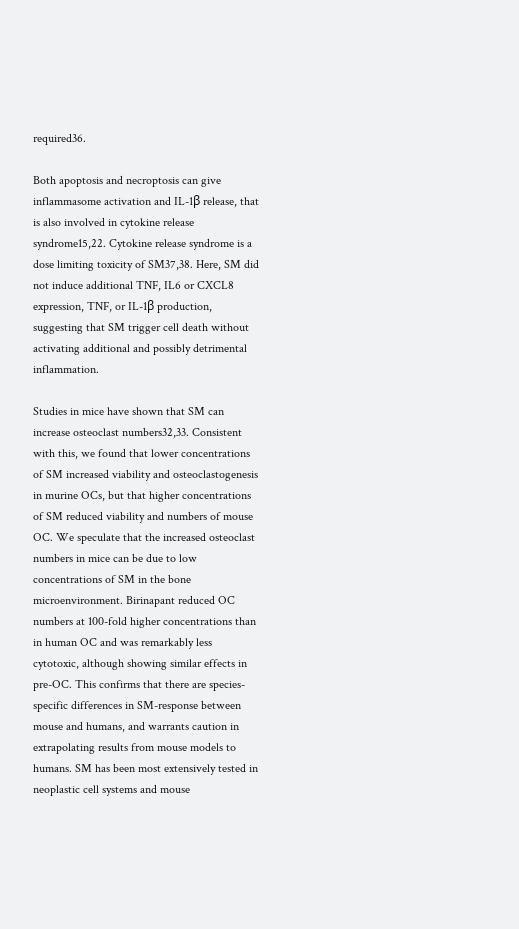required36.

Both apoptosis and necroptosis can give inflammasome activation and IL-1β release, that is also involved in cytokine release syndrome15,22. Cytokine release syndrome is a dose limiting toxicity of SM37,38. Here, SM did not induce additional TNF, IL6 or CXCL8 expression, TNF, or IL-1β production, suggesting that SM trigger cell death without activating additional and possibly detrimental inflammation.

Studies in mice have shown that SM can increase osteoclast numbers32,33. Consistent with this, we found that lower concentrations of SM increased viability and osteoclastogenesis in murine OCs, but that higher concentrations of SM reduced viability and numbers of mouse OC. We speculate that the increased osteoclast numbers in mice can be due to low concentrations of SM in the bone microenvironment. Birinapant reduced OC numbers at 100-fold higher concentrations than in human OC and was remarkably less cytotoxic, although showing similar effects in pre-OC. This confirms that there are species-specific differences in SM-response between mouse and humans, and warrants caution in extrapolating results from mouse models to humans. SM has been most extensively tested in neoplastic cell systems and mouse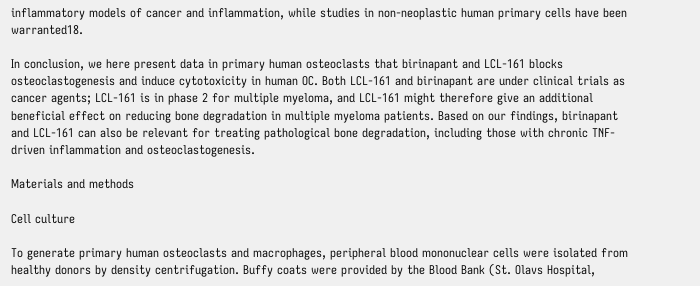inflammatory models of cancer and inflammation, while studies in non-neoplastic human primary cells have been warranted18.

In conclusion, we here present data in primary human osteoclasts that birinapant and LCL-161 blocks osteoclastogenesis and induce cytotoxicity in human OC. Both LCL-161 and birinapant are under clinical trials as cancer agents; LCL-161 is in phase 2 for multiple myeloma, and LCL-161 might therefore give an additional beneficial effect on reducing bone degradation in multiple myeloma patients. Based on our findings, birinapant and LCL-161 can also be relevant for treating pathological bone degradation, including those with chronic TNF-driven inflammation and osteoclastogenesis.

Materials and methods

Cell culture

To generate primary human osteoclasts and macrophages, peripheral blood mononuclear cells were isolated from healthy donors by density centrifugation. Buffy coats were provided by the Blood Bank (St. Olavs Hospital,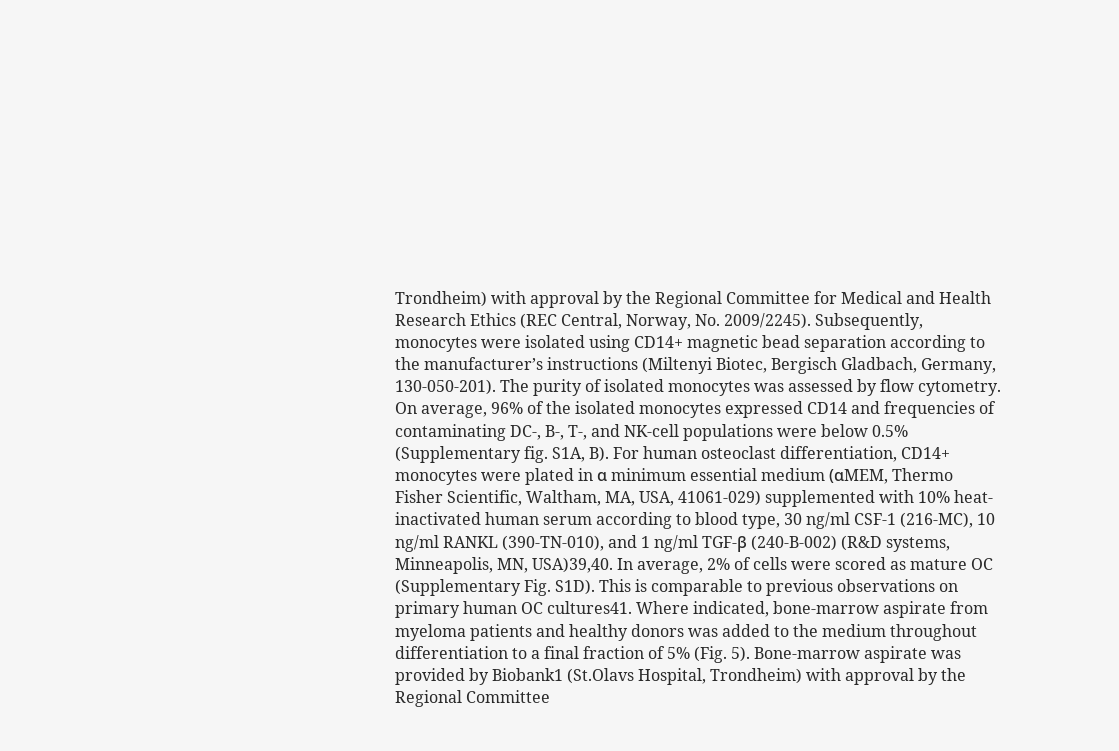Trondheim) with approval by the Regional Committee for Medical and Health Research Ethics (REC Central, Norway, No. 2009/2245). Subsequently, monocytes were isolated using CD14+ magnetic bead separation according to the manufacturer’s instructions (Miltenyi Biotec, Bergisch Gladbach, Germany, 130-050-201). The purity of isolated monocytes was assessed by flow cytometry. On average, 96% of the isolated monocytes expressed CD14 and frequencies of contaminating DC-, B-, T-, and NK-cell populations were below 0.5% (Supplementary fig. S1A, B). For human osteoclast differentiation, CD14+ monocytes were plated in α minimum essential medium (αMEM, Thermo Fisher Scientific, Waltham, MA, USA, 41061-029) supplemented with 10% heat-inactivated human serum according to blood type, 30 ng/ml CSF-1 (216-MC), 10 ng/ml RANKL (390-TN-010), and 1 ng/ml TGF-β (240-B-002) (R&D systems, Minneapolis, MN, USA)39,40. In average, 2% of cells were scored as mature OC (Supplementary Fig. S1D). This is comparable to previous observations on primary human OC cultures41. Where indicated, bone-marrow aspirate from myeloma patients and healthy donors was added to the medium throughout differentiation to a final fraction of 5% (Fig. 5). Bone-marrow aspirate was provided by Biobank1 (St.Olavs Hospital, Trondheim) with approval by the Regional Committee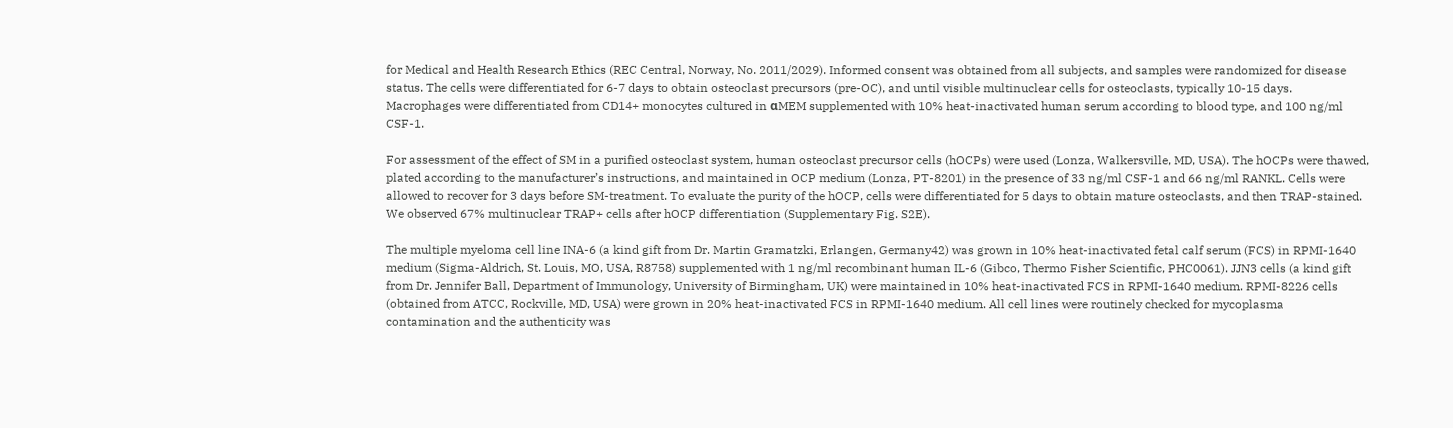for Medical and Health Research Ethics (REC Central, Norway, No. 2011/2029). Informed consent was obtained from all subjects, and samples were randomized for disease status. The cells were differentiated for 6-7 days to obtain osteoclast precursors (pre-OC), and until visible multinuclear cells for osteoclasts, typically 10-15 days. Macrophages were differentiated from CD14+ monocytes cultured in αMEM supplemented with 10% heat-inactivated human serum according to blood type, and 100 ng/ml CSF-1.

For assessment of the effect of SM in a purified osteoclast system, human osteoclast precursor cells (hOCPs) were used (Lonza, Walkersville, MD, USA). The hOCPs were thawed, plated according to the manufacturer’s instructions, and maintained in OCP medium (Lonza, PT-8201) in the presence of 33 ng/ml CSF-1 and 66 ng/ml RANKL. Cells were allowed to recover for 3 days before SM-treatment. To evaluate the purity of the hOCP, cells were differentiated for 5 days to obtain mature osteoclasts, and then TRAP-stained. We observed 67% multinuclear TRAP+ cells after hOCP differentiation (Supplementary Fig. S2E).

The multiple myeloma cell line INA-6 (a kind gift from Dr. Martin Gramatzki, Erlangen, Germany42) was grown in 10% heat-inactivated fetal calf serum (FCS) in RPMI-1640 medium (Sigma-Aldrich, St. Louis, MO, USA, R8758) supplemented with 1 ng/ml recombinant human IL-6 (Gibco, Thermo Fisher Scientific, PHC0061). JJN3 cells (a kind gift from Dr. Jennifer Ball, Department of Immunology, University of Birmingham, UK) were maintained in 10% heat-inactivated FCS in RPMI-1640 medium. RPMI-8226 cells (obtained from ATCC, Rockville, MD, USA) were grown in 20% heat-inactivated FCS in RPMI-1640 medium. All cell lines were routinely checked for mycoplasma contamination and the authenticity was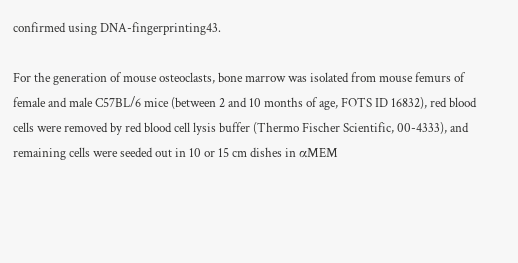confirmed using DNA-fingerprinting43.

For the generation of mouse osteoclasts, bone marrow was isolated from mouse femurs of female and male C57BL/6 mice (between 2 and 10 months of age, FOTS ID 16832), red blood cells were removed by red blood cell lysis buffer (Thermo Fischer Scientific, 00-4333), and remaining cells were seeded out in 10 or 15 cm dishes in αMEM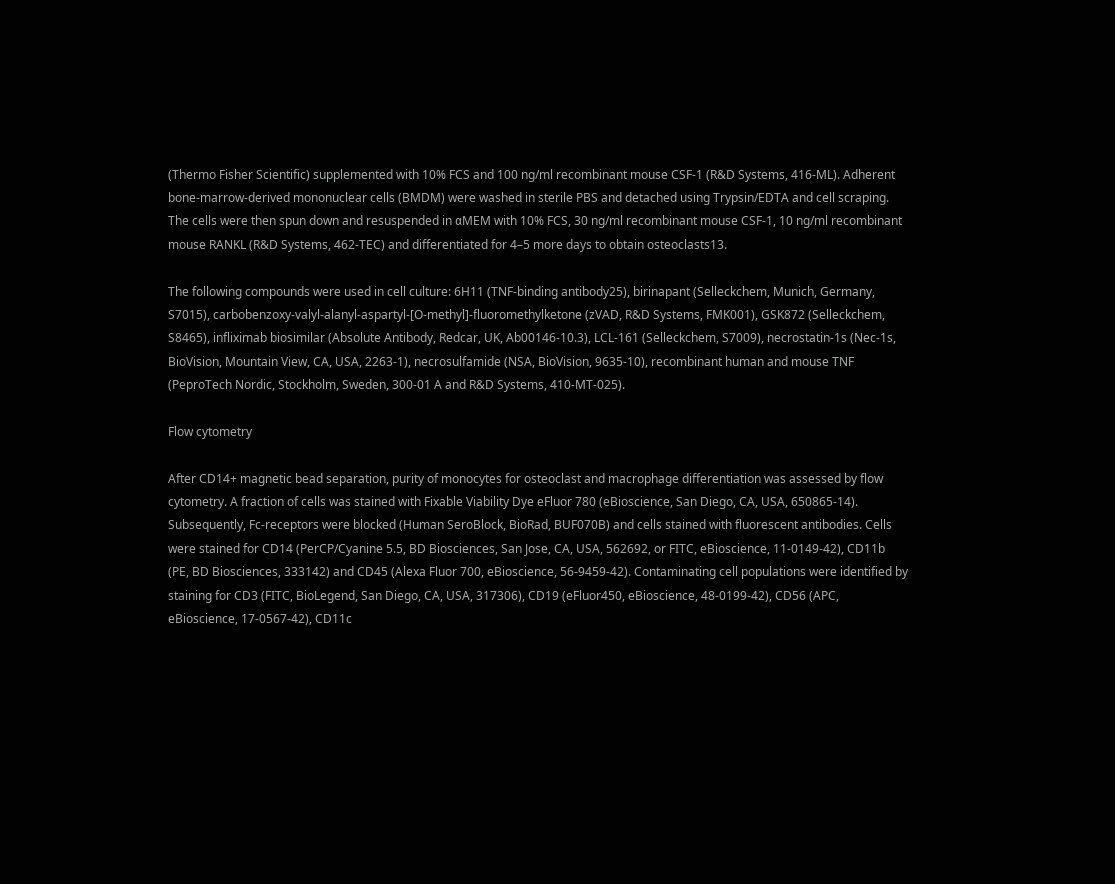(Thermo Fisher Scientific) supplemented with 10% FCS and 100 ng/ml recombinant mouse CSF-1 (R&D Systems, 416-ML). Adherent bone-marrow-derived mononuclear cells (BMDM) were washed in sterile PBS and detached using Trypsin/EDTA and cell scraping. The cells were then spun down and resuspended in αMEM with 10% FCS, 30 ng/ml recombinant mouse CSF-1, 10 ng/ml recombinant mouse RANKL (R&D Systems, 462-TEC) and differentiated for 4–5 more days to obtain osteoclasts13.

The following compounds were used in cell culture: 6H11 (TNF-binding antibody25), birinapant (Selleckchem, Munich, Germany, S7015), carbobenzoxy-valyl-alanyl-aspartyl-[O-methyl]-fluoromethylketone (zVAD, R&D Systems, FMK001), GSK872 (Selleckchem, S8465), infliximab biosimilar (Absolute Antibody, Redcar, UK, Ab00146-10.3), LCL-161 (Selleckchem, S7009), necrostatin-1s (Nec-1s, BioVision, Mountain View, CA, USA, 2263-1), necrosulfamide (NSA, BioVision, 9635-10), recombinant human and mouse TNF (PeproTech Nordic, Stockholm, Sweden, 300-01 A and R&D Systems, 410-MT-025).

Flow cytometry

After CD14+ magnetic bead separation, purity of monocytes for osteoclast and macrophage differentiation was assessed by flow cytometry. A fraction of cells was stained with Fixable Viability Dye eFluor 780 (eBioscience, San Diego, CA, USA, 650865-14). Subsequently, Fc-receptors were blocked (Human SeroBlock, BioRad, BUF070B) and cells stained with fluorescent antibodies. Cells were stained for CD14 (PerCP/Cyanine 5.5, BD Biosciences, San Jose, CA, USA, 562692, or FITC, eBioscience, 11-0149-42), CD11b (PE, BD Biosciences, 333142) and CD45 (Alexa Fluor 700, eBioscience, 56-9459-42). Contaminating cell populations were identified by staining for CD3 (FITC, BioLegend, San Diego, CA, USA, 317306), CD19 (eFluor450, eBioscience, 48-0199-42), CD56 (APC, eBioscience, 17-0567-42), CD11c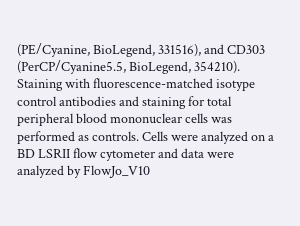(PE/Cyanine, BioLegend, 331516), and CD303 (PerCP/Cyanine5.5, BioLegend, 354210). Staining with fluorescence-matched isotype control antibodies and staining for total peripheral blood mononuclear cells was performed as controls. Cells were analyzed on a BD LSRII flow cytometer and data were analyzed by FlowJo_V10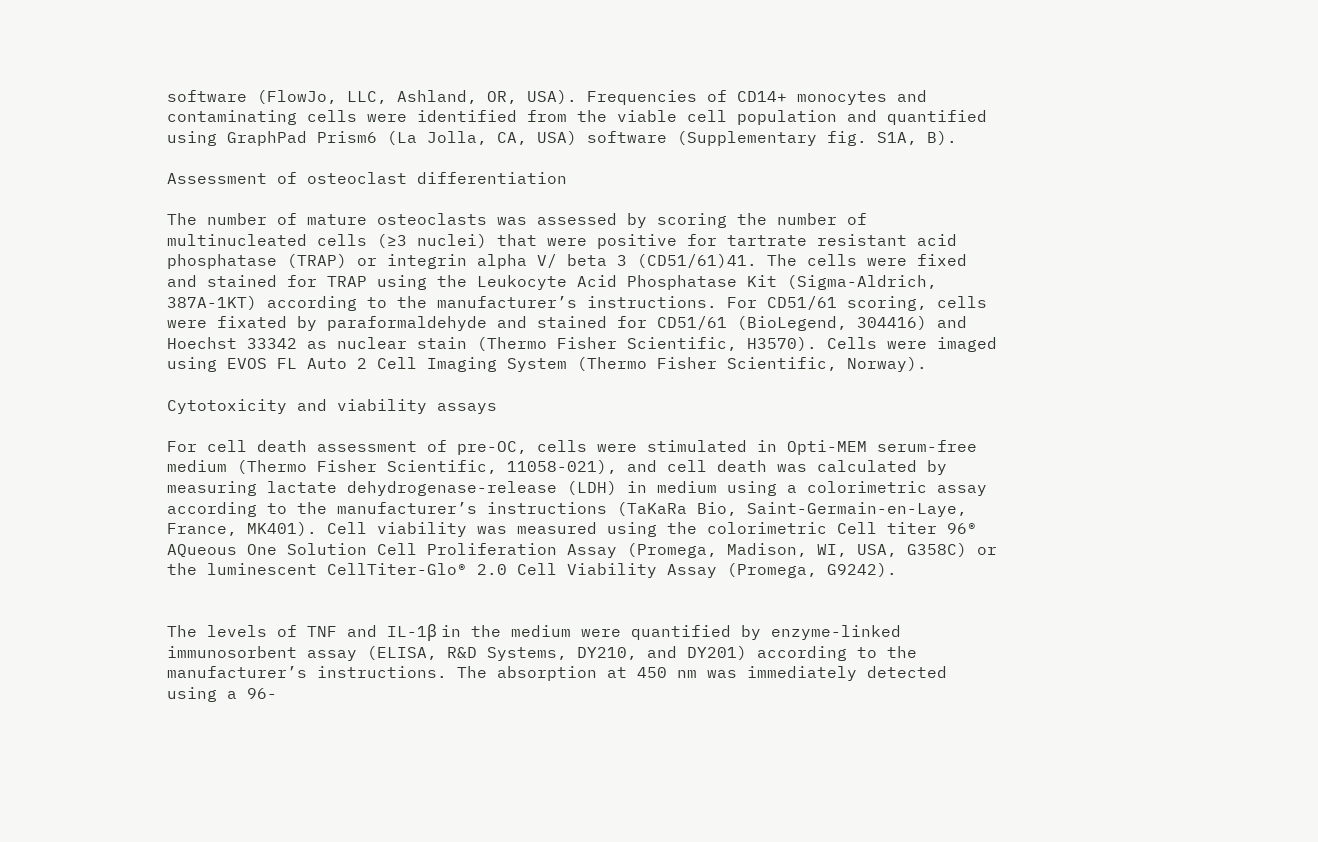software (FlowJo, LLC, Ashland, OR, USA). Frequencies of CD14+ monocytes and contaminating cells were identified from the viable cell population and quantified using GraphPad Prism6 (La Jolla, CA, USA) software (Supplementary fig. S1A, B).

Assessment of osteoclast differentiation

The number of mature osteoclasts was assessed by scoring the number of multinucleated cells (≥3 nuclei) that were positive for tartrate resistant acid phosphatase (TRAP) or integrin alpha V/ beta 3 (CD51/61)41. The cells were fixed and stained for TRAP using the Leukocyte Acid Phosphatase Kit (Sigma-Aldrich, 387A-1KT) according to the manufacturer’s instructions. For CD51/61 scoring, cells were fixated by paraformaldehyde and stained for CD51/61 (BioLegend, 304416) and Hoechst 33342 as nuclear stain (Thermo Fisher Scientific, H3570). Cells were imaged using EVOS FL Auto 2 Cell Imaging System (Thermo Fisher Scientific, Norway).

Cytotoxicity and viability assays

For cell death assessment of pre-OC, cells were stimulated in Opti-MEM serum-free medium (Thermo Fisher Scientific, 11058-021), and cell death was calculated by measuring lactate dehydrogenase-release (LDH) in medium using a colorimetric assay according to the manufacturer’s instructions (TaKaRa Bio, Saint-Germain-en-Laye, France, MK401). Cell viability was measured using the colorimetric Cell titer 96® AQueous One Solution Cell Proliferation Assay (Promega, Madison, WI, USA, G358C) or the luminescent CellTiter-Glo® 2.0 Cell Viability Assay (Promega, G9242).


The levels of TNF and IL-1β in the medium were quantified by enzyme-linked immunosorbent assay (ELISA, R&D Systems, DY210, and DY201) according to the manufacturer’s instructions. The absorption at 450 nm was immediately detected using a 96-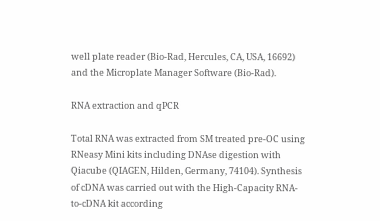well plate reader (Bio-Rad, Hercules, CA, USA, 16692) and the Microplate Manager Software (Bio-Rad).

RNA extraction and qPCR

Total RNA was extracted from SM treated pre-OC using RNeasy Mini kits including DNAse digestion with Qiacube (QIAGEN, Hilden, Germany, 74104). Synthesis of cDNA was carried out with the High-Capacity RNA-to-cDNA kit according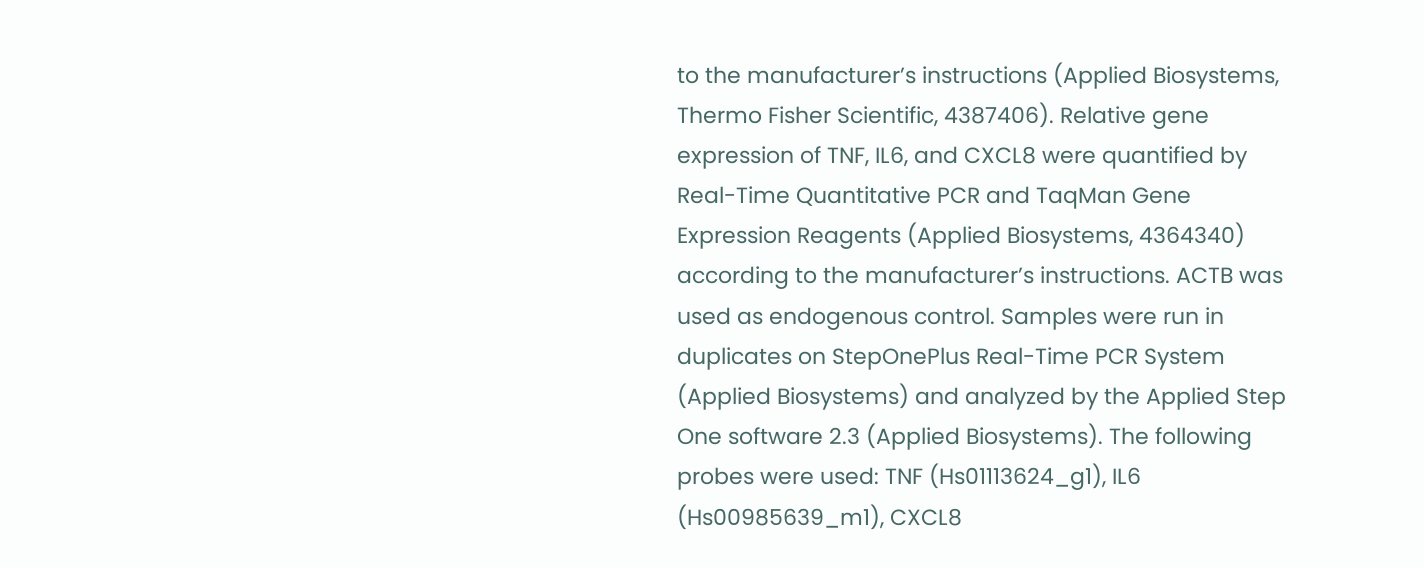to the manufacturer’s instructions (Applied Biosystems, Thermo Fisher Scientific, 4387406). Relative gene expression of TNF, IL6, and CXCL8 were quantified by Real-Time Quantitative PCR and TaqMan Gene Expression Reagents (Applied Biosystems, 4364340) according to the manufacturer’s instructions. ACTB was used as endogenous control. Samples were run in duplicates on StepOnePlus Real-Time PCR System (Applied Biosystems) and analyzed by the Applied Step One software 2.3 (Applied Biosystems). The following probes were used: TNF (Hs01113624_g1), IL6 (Hs00985639_m1), CXCL8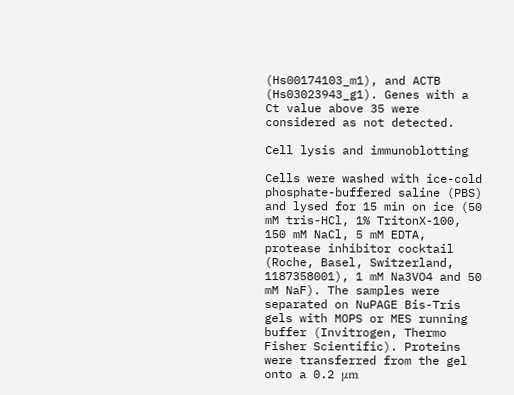(Hs00174103_m1), and ACTB (Hs03023943_g1). Genes with a Ct value above 35 were considered as not detected.

Cell lysis and immunoblotting

Cells were washed with ice-cold phosphate-buffered saline (PBS) and lysed for 15 min on ice (50 mM tris-HCl, 1% TritonX-100, 150 mM NaCl, 5 mM EDTA, protease inhibitor cocktail (Roche, Basel, Switzerland, 1187358001), 1 mM Na3VO4 and 50 mM NaF). The samples were separated on NuPAGE Bis-Tris gels with MOPS or MES running buffer (Invitrogen, Thermo Fisher Scientific). Proteins were transferred from the gel onto a 0.2 μm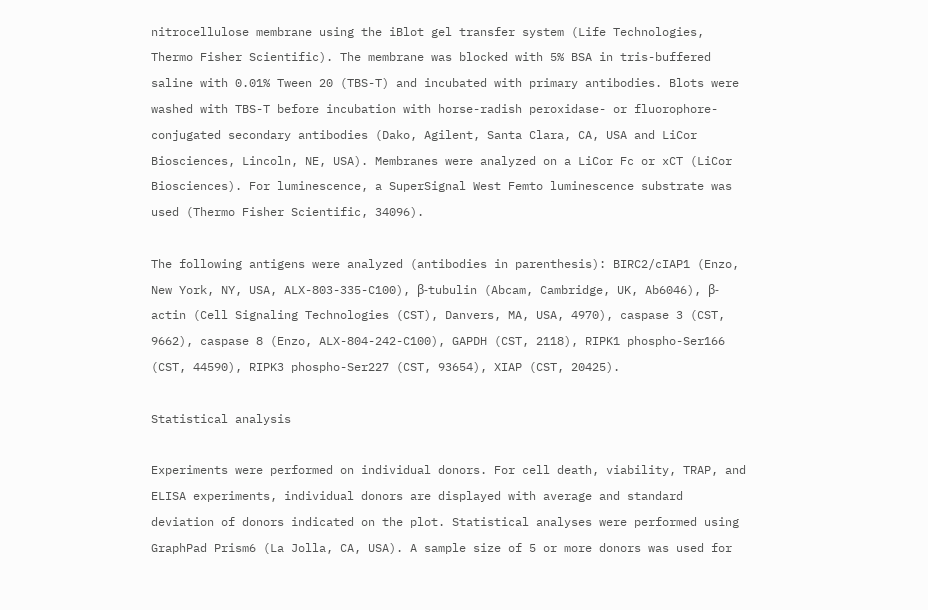nitrocellulose membrane using the iBlot gel transfer system (Life Technologies, Thermo Fisher Scientific). The membrane was blocked with 5% BSA in tris-buffered saline with 0.01% Tween 20 (TBS-T) and incubated with primary antibodies. Blots were washed with TBS-T before incubation with horse-radish peroxidase- or fluorophore-conjugated secondary antibodies (Dako, Agilent, Santa Clara, CA, USA and LiCor Biosciences, Lincoln, NE, USA). Membranes were analyzed on a LiCor Fc or xCT (LiCor Biosciences). For luminescence, a SuperSignal West Femto luminescence substrate was used (Thermo Fisher Scientific, 34096).

The following antigens were analyzed (antibodies in parenthesis): BIRC2/cIAP1 (Enzo, New York, NY, USA, ALX-803-335-C100), β-tubulin (Abcam, Cambridge, UK, Ab6046), β-actin (Cell Signaling Technologies (CST), Danvers, MA, USA, 4970), caspase 3 (CST, 9662), caspase 8 (Enzo, ALX-804-242-C100), GAPDH (CST, 2118), RIPK1 phospho-Ser166 (CST, 44590), RIPK3 phospho-Ser227 (CST, 93654), XIAP (CST, 20425).

Statistical analysis

Experiments were performed on individual donors. For cell death, viability, TRAP, and ELISA experiments, individual donors are displayed with average and standard deviation of donors indicated on the plot. Statistical analyses were performed using GraphPad Prism6 (La Jolla, CA, USA). A sample size of 5 or more donors was used for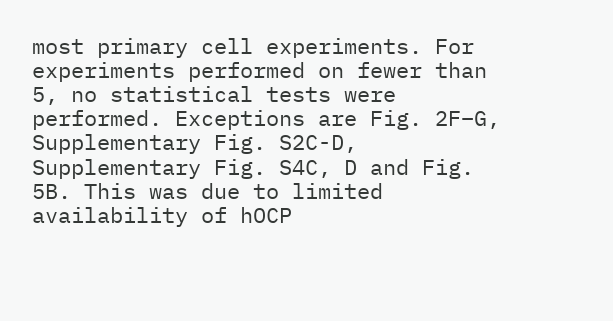most primary cell experiments. For experiments performed on fewer than 5, no statistical tests were performed. Exceptions are Fig. 2F–G, Supplementary Fig. S2C-D, Supplementary Fig. S4C, D and Fig. 5B. This was due to limited availability of hOCP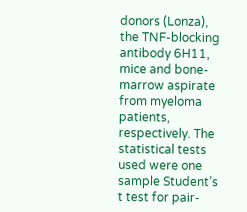donors (Lonza), the TNF-blocking antibody 6H11, mice and bone-marrow aspirate from myeloma patients, respectively. The statistical tests used were one sample Student’s t test for pair-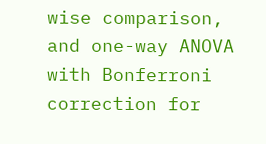wise comparison, and one-way ANOVA with Bonferroni correction for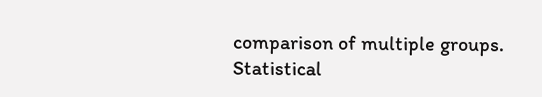comparison of multiple groups. Statistical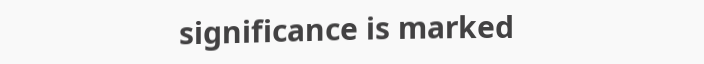significance is marked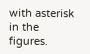with asterisk in the figures.